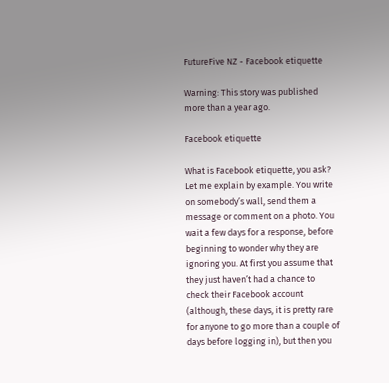FutureFive NZ - Facebook etiquette

Warning: This story was published more than a year ago.

Facebook etiquette

What is Facebook etiquette, you ask? Let me explain by example. You write on somebody’s wall, send them a message or comment on a photo. You wait a few days for a response, before beginning to wonder why they are ignoring you. At first you assume that they just haven’t had a chance to check their Facebook account (although, these days, it is pretty rare for anyone to go more than a couple of days before logging in), but then you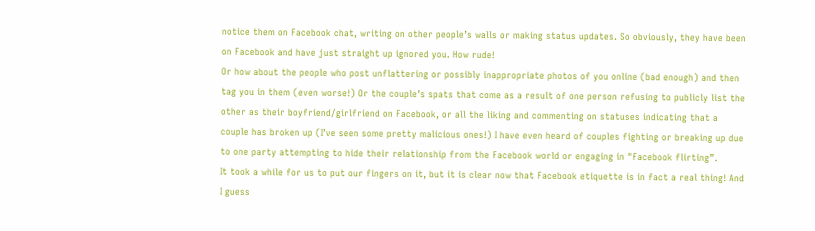notice them on Facebook chat, writing on other people’s walls or making status updates. So obviously, they have been on Facebook and have just straight up ignored you. How rude!
Or how about the people who post unflattering or possibly inappropriate photos of you online (bad enough) and then tag you in them (even worse!) Or the couple’s spats that come as a result of one person refusing to publicly list the other as their boyfriend/girlfriend on Facebook, or all the liking and commenting on statuses indicating that a couple has broken up (I’ve seen some pretty malicious ones!) I have even heard of couples fighting or breaking up due to one party attempting to hide their relationship from the Facebook world or engaging in "Facebook flirting”.
It took a while for us to put our fingers on it, but it is clear now that Facebook etiquette is in fact a real thing! And I guess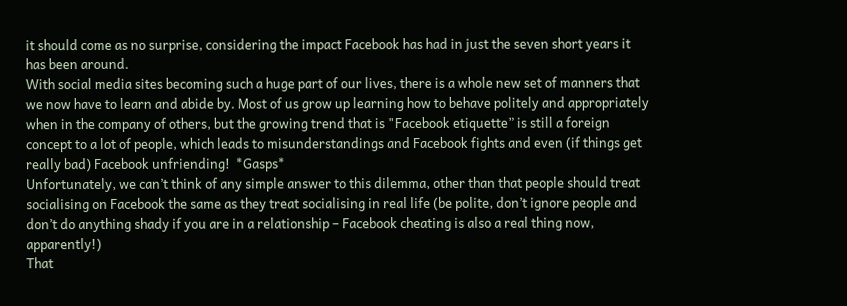it should come as no surprise, considering the impact Facebook has had in just the seven short years it has been around.
With social media sites becoming such a huge part of our lives, there is a whole new set of manners that we now have to learn and abide by. Most of us grow up learning how to behave politely and appropriately when in the company of others, but the growing trend that is "Facebook etiquette” is still a foreign concept to a lot of people, which leads to misunderstandings and Facebook fights and even (if things get really bad) Facebook unfriending!  *Gasps*
Unfortunately, we can’t think of any simple answer to this dilemma, other than that people should treat socialising on Facebook the same as they treat socialising in real life (be polite, don’t ignore people and don’t do anything shady if you are in a relationship – Facebook cheating is also a real thing now, apparently!)
That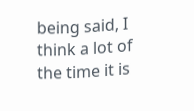being said, I think a lot of the time it is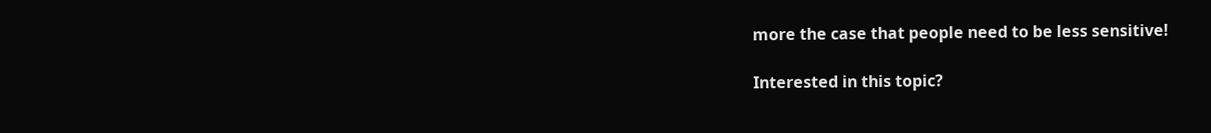more the case that people need to be less sensitive!

Interested in this topic?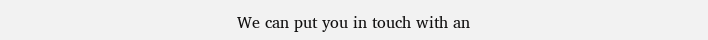We can put you in touch with an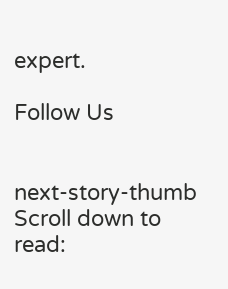expert.

Follow Us


next-story-thumb Scroll down to read: